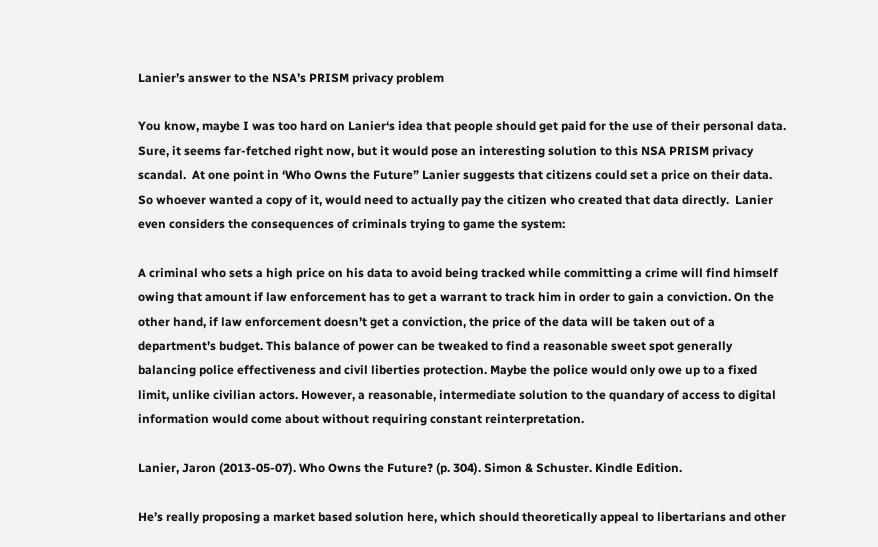Lanier’s answer to the NSA’s PRISM privacy problem

You know, maybe I was too hard on Lanier‘s idea that people should get paid for the use of their personal data.  Sure, it seems far-fetched right now, but it would pose an interesting solution to this NSA PRISM privacy scandal.  At one point in ‘Who Owns the Future” Lanier suggests that citizens could set a price on their data.  So whoever wanted a copy of it, would need to actually pay the citizen who created that data directly.  Lanier even considers the consequences of criminals trying to game the system:

A criminal who sets a high price on his data to avoid being tracked while committing a crime will find himself owing that amount if law enforcement has to get a warrant to track him in order to gain a conviction. On the other hand, if law enforcement doesn’t get a conviction, the price of the data will be taken out of a department’s budget. This balance of power can be tweaked to find a reasonable sweet spot generally balancing police effectiveness and civil liberties protection. Maybe the police would only owe up to a fixed limit, unlike civilian actors. However, a reasonable, intermediate solution to the quandary of access to digital information would come about without requiring constant reinterpretation.

Lanier, Jaron (2013-05-07). Who Owns the Future? (p. 304). Simon & Schuster. Kindle Edition.

He’s really proposing a market based solution here, which should theoretically appeal to libertarians and other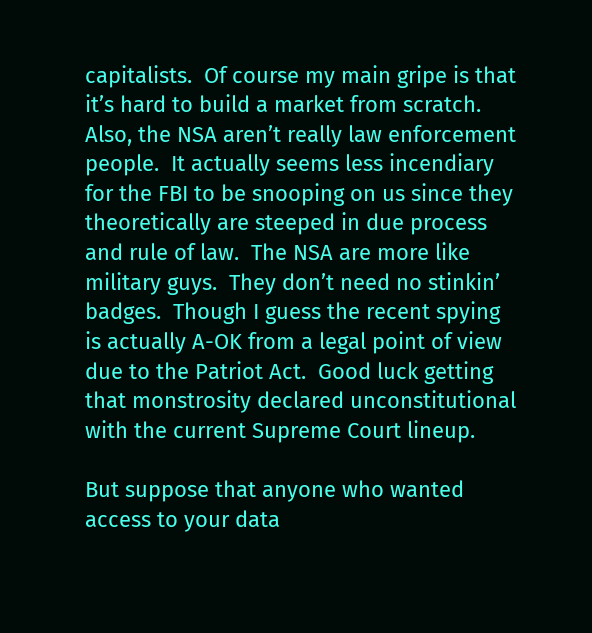capitalists.  Of course my main gripe is that it’s hard to build a market from scratch.  Also, the NSA aren’t really law enforcement people.  It actually seems less incendiary for the FBI to be snooping on us since they theoretically are steeped in due process and rule of law.  The NSA are more like military guys.  They don’t need no stinkin’ badges.  Though I guess the recent spying is actually A-OK from a legal point of view due to the Patriot Act.  Good luck getting that monstrosity declared unconstitutional with the current Supreme Court lineup.

But suppose that anyone who wanted access to your data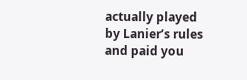actually played by Lanier’s rules and paid you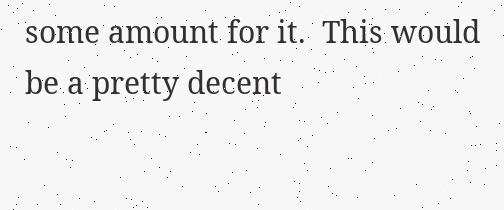some amount for it.  This would be a pretty decent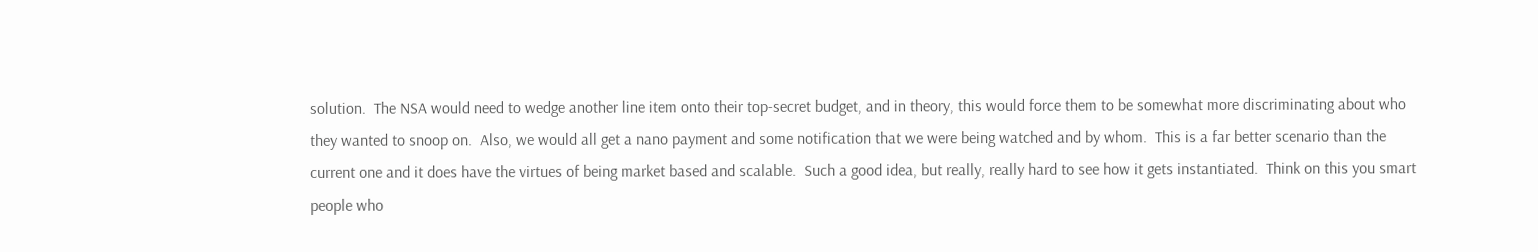solution.  The NSA would need to wedge another line item onto their top-secret budget, and in theory, this would force them to be somewhat more discriminating about who they wanted to snoop on.  Also, we would all get a nano payment and some notification that we were being watched and by whom.  This is a far better scenario than the current one and it does have the virtues of being market based and scalable.  Such a good idea, but really, really hard to see how it gets instantiated.  Think on this you smart people who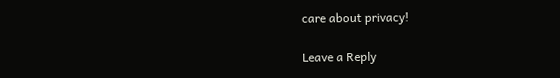care about privacy!

Leave a Reply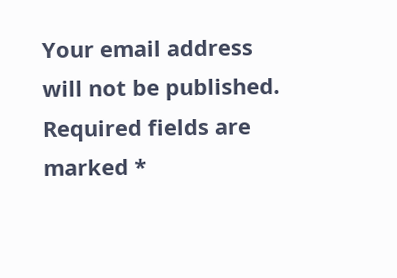Your email address will not be published. Required fields are marked *